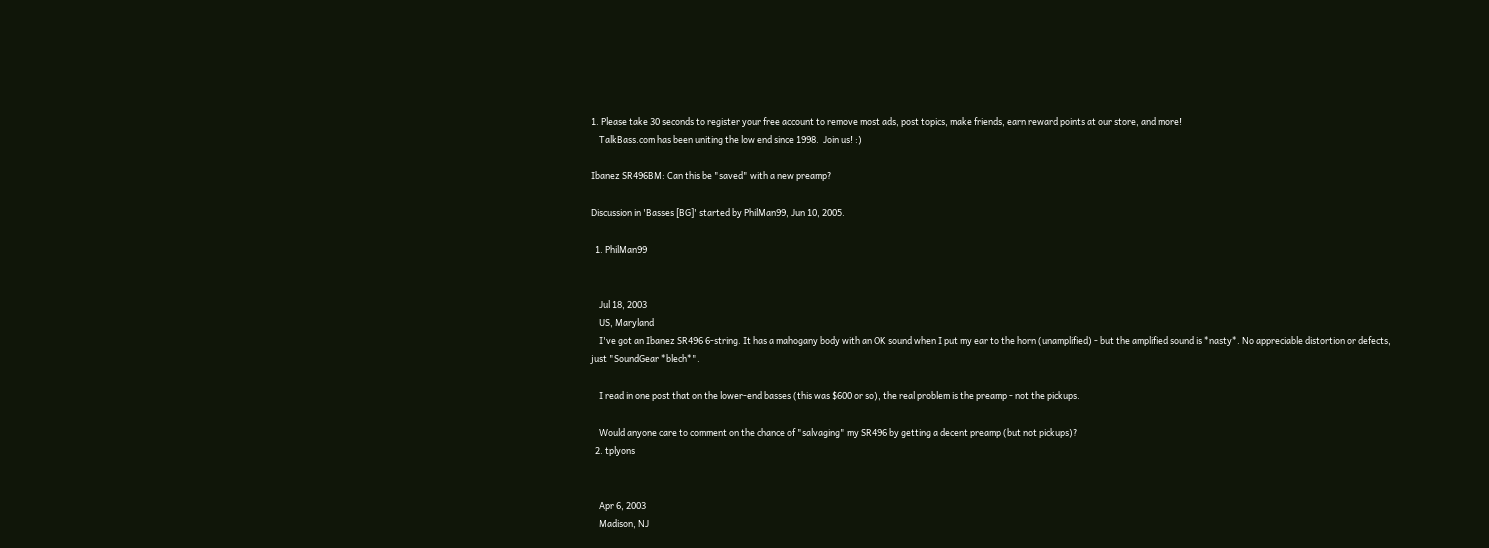1. Please take 30 seconds to register your free account to remove most ads, post topics, make friends, earn reward points at our store, and more!
    TalkBass.com has been uniting the low end since 1998.  Join us! :)

Ibanez SR496BM: Can this be "saved" with a new preamp?

Discussion in 'Basses [BG]' started by PhilMan99, Jun 10, 2005.

  1. PhilMan99


    Jul 18, 2003
    US, Maryland
    I've got an Ibanez SR496 6-string. It has a mahogany body with an OK sound when I put my ear to the horn (unamplified) - but the amplified sound is *nasty*. No appreciable distortion or defects, just "SoundGear *blech*".

    I read in one post that on the lower-end basses (this was $600 or so), the real problem is the preamp - not the pickups.

    Would anyone care to comment on the chance of "salvaging" my SR496 by getting a decent preamp (but not pickups)?
  2. tplyons


    Apr 6, 2003
    Madison, NJ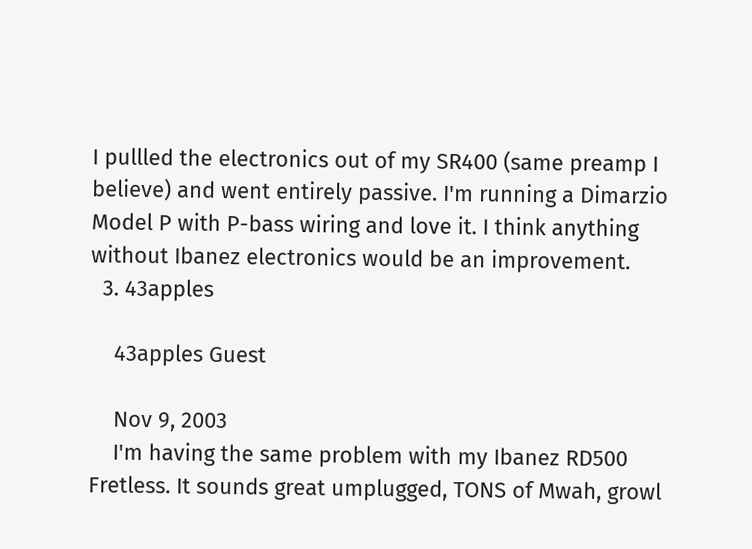I pullled the electronics out of my SR400 (same preamp I believe) and went entirely passive. I'm running a Dimarzio Model P with P-bass wiring and love it. I think anything without Ibanez electronics would be an improvement.
  3. 43apples

    43apples Guest

    Nov 9, 2003
    I'm having the same problem with my Ibanez RD500 Fretless. It sounds great umplugged, TONS of Mwah, growl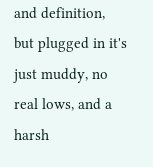and definition, but plugged in it's just muddy, no real lows, and a harsh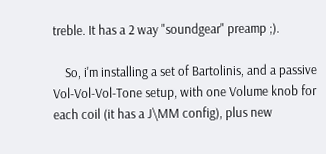treble. It has a 2 way "soundgear" preamp ;).

    So, i'm installing a set of Bartolinis, and a passive Vol-Vol-Vol-Tone setup, with one Volume knob for each coil (it has a J\MM config), plus new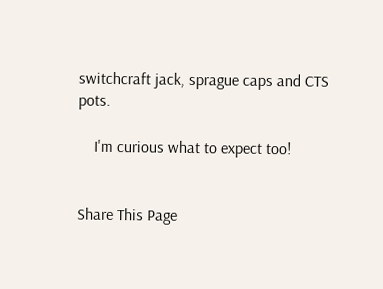switchcraft jack, sprague caps and CTS pots.

    I'm curious what to expect too!


Share This Page